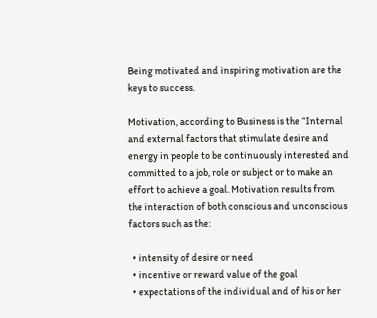Being motivated and inspiring motivation are the keys to success.

Motivation, according to Business is the “Internal and external factors that stimulate desire and energy in people to be continuously interested and committed to a job, role or subject or to make an effort to achieve a goal. Motivation results from the interaction of both conscious and unconscious factors such as the:

  • intensity of desire or need
  • incentive or reward value of the goal
  • expectations of the individual and of his or her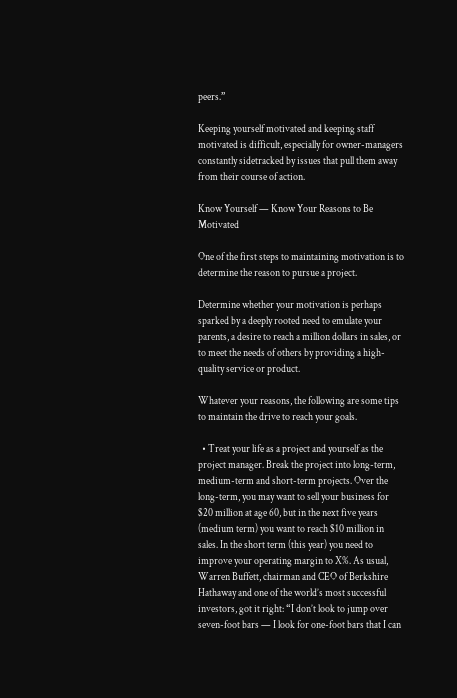peers.”

Keeping yourself motivated and keeping staff motivated is difficult, especially for owner-managers constantly sidetracked by issues that pull them away from their course of action.

Know Yourself — Know Your Reasons to Be Motivated

One of the first steps to maintaining motivation is to determine the reason to pursue a project.

Determine whether your motivation is perhaps sparked by a deeply rooted need to emulate your parents, a desire to reach a million dollars in sales, or to meet the needs of others by providing a high-quality service or product.

Whatever your reasons, the following are some tips to maintain the drive to reach your goals.

  • Treat your life as a project and yourself as the project manager. Break the project into long-term, medium-term and short-term projects. Over the long-term, you may want to sell your business for $20 million at age 60, but in the next five years (medium term) you want to reach $10 million in sales. In the short term (this year) you need to improve your operating margin to X%. As usual, Warren Buffett, chairman and CEO of Berkshire Hathaway and one of the world’s most successful investors, got it right: “I don’t look to jump over seven-foot bars — I look for one-foot bars that I can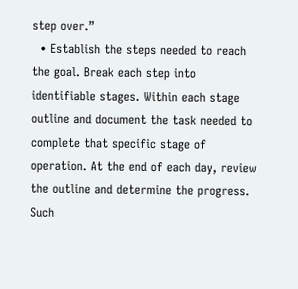step over.”
  • Establish the steps needed to reach the goal. Break each step into identifiable stages. Within each stage outline and document the task needed to complete that specific stage of operation. At the end of each day, review the outline and determine the progress. Such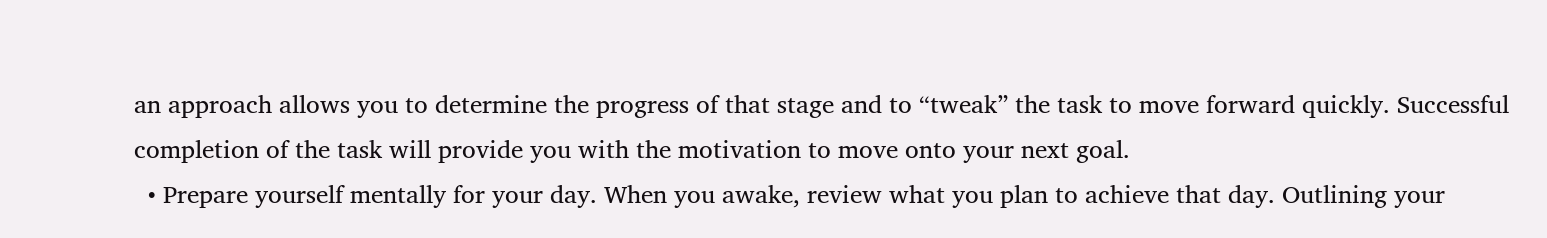an approach allows you to determine the progress of that stage and to “tweak” the task to move forward quickly. Successful completion of the task will provide you with the motivation to move onto your next goal.
  • Prepare yourself mentally for your day. When you awake, review what you plan to achieve that day. Outlining your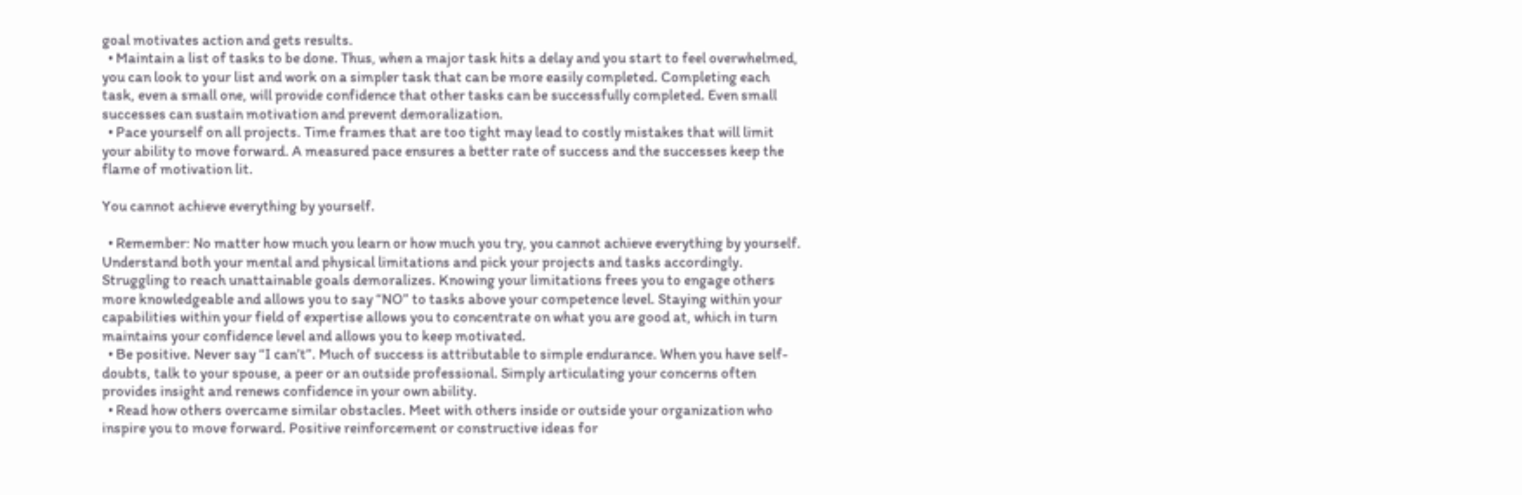goal motivates action and gets results.
  • Maintain a list of tasks to be done. Thus, when a major task hits a delay and you start to feel overwhelmed, you can look to your list and work on a simpler task that can be more easily completed. Completing each task, even a small one, will provide confidence that other tasks can be successfully completed. Even small successes can sustain motivation and prevent demoralization.
  • Pace yourself on all projects. Time frames that are too tight may lead to costly mistakes that will limit your ability to move forward. A measured pace ensures a better rate of success and the successes keep the flame of motivation lit.

You cannot achieve everything by yourself.

  • Remember: No matter how much you learn or how much you try, you cannot achieve everything by yourself. Understand both your mental and physical limitations and pick your projects and tasks accordingly. Struggling to reach unattainable goals demoralizes. Knowing your limitations frees you to engage others more knowledgeable and allows you to say “NO” to tasks above your competence level. Staying within your capabilities within your field of expertise allows you to concentrate on what you are good at, which in turn maintains your confidence level and allows you to keep motivated.
  • Be positive. Never say “I can’t”. Much of success is attributable to simple endurance. When you have self-doubts, talk to your spouse, a peer or an outside professional. Simply articulating your concerns often provides insight and renews confidence in your own ability.
  • Read how others overcame similar obstacles. Meet with others inside or outside your organization who inspire you to move forward. Positive reinforcement or constructive ideas for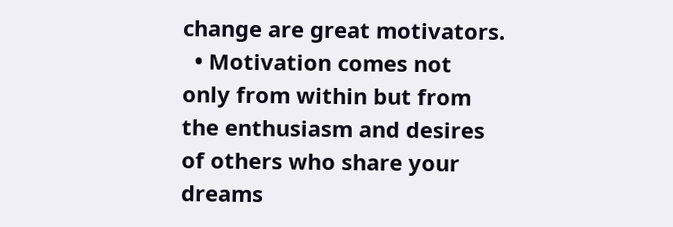change are great motivators.
  • Motivation comes not only from within but from the enthusiasm and desires of others who share your dreams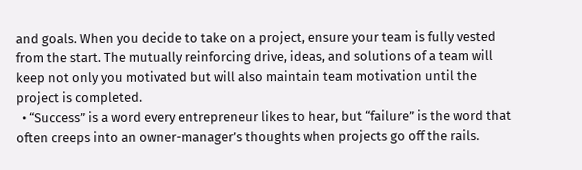and goals. When you decide to take on a project, ensure your team is fully vested from the start. The mutually reinforcing drive, ideas, and solutions of a team will keep not only you motivated but will also maintain team motivation until the project is completed.
  • “Success” is a word every entrepreneur likes to hear, but “failure” is the word that often creeps into an owner-manager’s thoughts when projects go off the rails.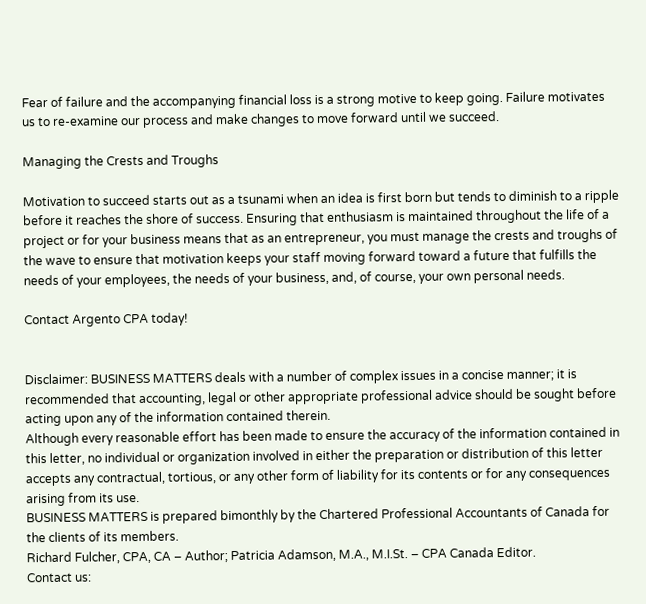Fear of failure and the accompanying financial loss is a strong motive to keep going. Failure motivates us to re-examine our process and make changes to move forward until we succeed.

Managing the Crests and Troughs

Motivation to succeed starts out as a tsunami when an idea is first born but tends to diminish to a ripple before it reaches the shore of success. Ensuring that enthusiasm is maintained throughout the life of a project or for your business means that as an entrepreneur, you must manage the crests and troughs of the wave to ensure that motivation keeps your staff moving forward toward a future that fulfills the needs of your employees, the needs of your business, and, of course, your own personal needs.

Contact Argento CPA today!


Disclaimer: BUSINESS MATTERS deals with a number of complex issues in a concise manner; it is recommended that accounting, legal or other appropriate professional advice should be sought before acting upon any of the information contained therein.
Although every reasonable effort has been made to ensure the accuracy of the information contained in this letter, no individual or organization involved in either the preparation or distribution of this letter accepts any contractual, tortious, or any other form of liability for its contents or for any consequences arising from its use.
BUSINESS MATTERS is prepared bimonthly by the Chartered Professional Accountants of Canada for the clients of its members.
Richard Fulcher, CPA, CA – Author; Patricia Adamson, M.A., M.I.St. – CPA Canada Editor.
Contact us: